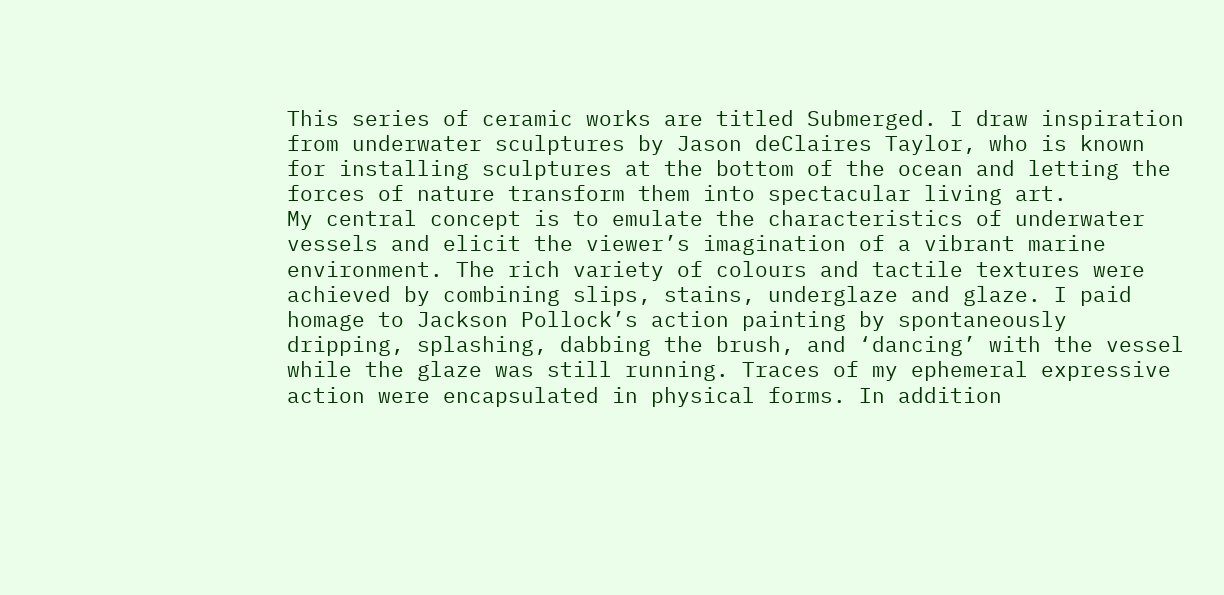This series of ceramic works are titled Submerged. I draw inspiration from underwater sculptures by Jason deClaires Taylor, who is known for installing sculptures at the bottom of the ocean and letting the forces of nature transform them into spectacular living art.
My central concept is to emulate the characteristics of underwater vessels and elicit the viewer’s imagination of a vibrant marine environment. The rich variety of colours and tactile textures were achieved by combining slips, stains, underglaze and glaze. I paid homage to Jackson Pollock’s action painting by spontaneously dripping, splashing, dabbing the brush, and ‘dancing’ with the vessel while the glaze was still running. Traces of my ephemeral expressive action were encapsulated in physical forms. In addition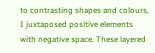to contrasting shapes and colours, I juxtaposed positive elements with negative space. These layered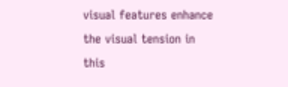visual features enhance the visual tension in this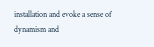installation and evoke a sense of dynamism and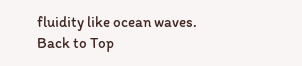fluidity like ocean waves.
Back to Top